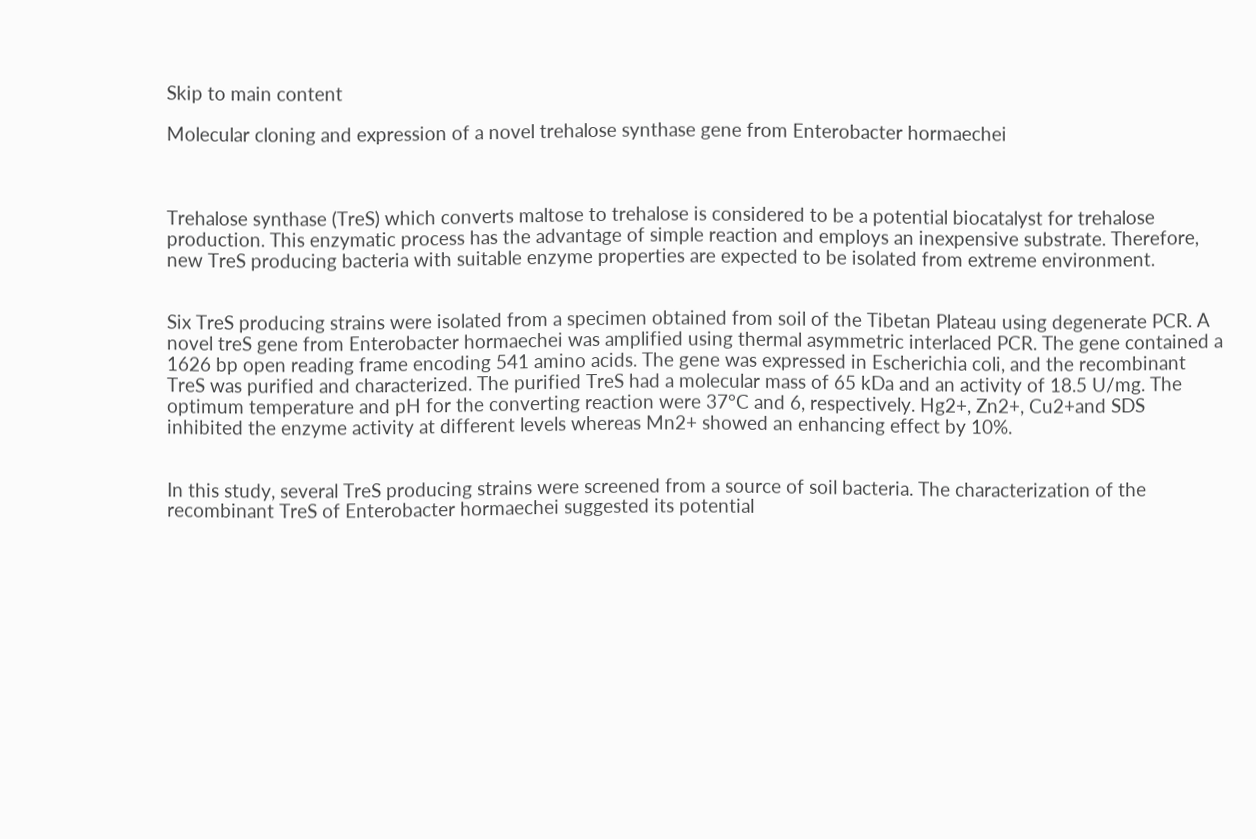Skip to main content

Molecular cloning and expression of a novel trehalose synthase gene from Enterobacter hormaechei



Trehalose synthase (TreS) which converts maltose to trehalose is considered to be a potential biocatalyst for trehalose production. This enzymatic process has the advantage of simple reaction and employs an inexpensive substrate. Therefore, new TreS producing bacteria with suitable enzyme properties are expected to be isolated from extreme environment.


Six TreS producing strains were isolated from a specimen obtained from soil of the Tibetan Plateau using degenerate PCR. A novel treS gene from Enterobacter hormaechei was amplified using thermal asymmetric interlaced PCR. The gene contained a 1626 bp open reading frame encoding 541 amino acids. The gene was expressed in Escherichia coli, and the recombinant TreS was purified and characterized. The purified TreS had a molecular mass of 65 kDa and an activity of 18.5 U/mg. The optimum temperature and pH for the converting reaction were 37°C and 6, respectively. Hg2+, Zn2+, Cu2+and SDS inhibited the enzyme activity at different levels whereas Mn2+ showed an enhancing effect by 10%.


In this study, several TreS producing strains were screened from a source of soil bacteria. The characterization of the recombinant TreS of Enterobacter hormaechei suggested its potential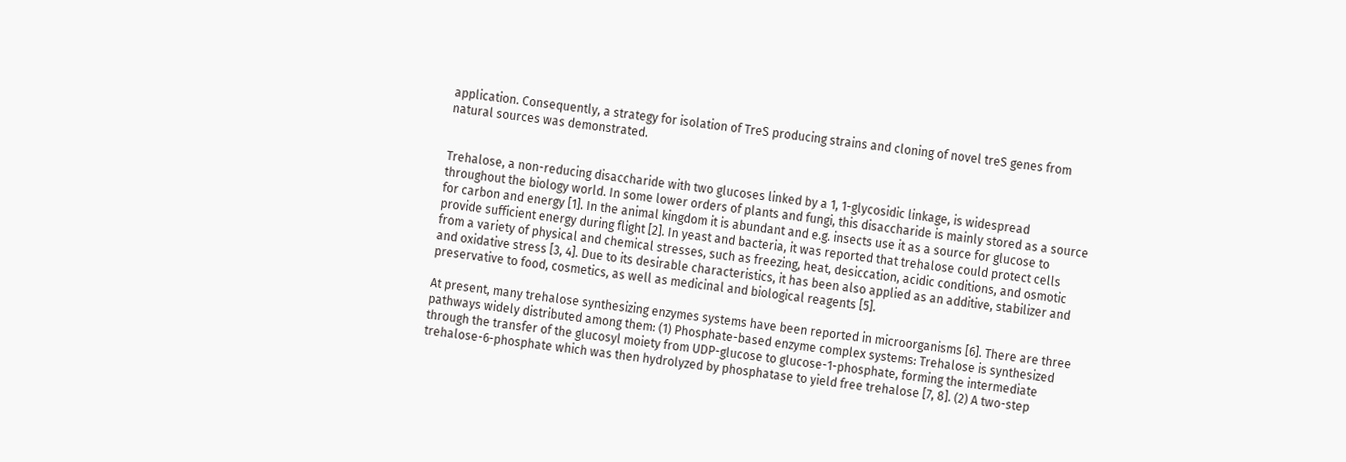application. Consequently, a strategy for isolation of TreS producing strains and cloning of novel treS genes from natural sources was demonstrated.


Trehalose, a non-reducing disaccharide with two glucoses linked by a 1, 1-glycosidic linkage, is widespread throughout the biology world. In some lower orders of plants and fungi, this disaccharide is mainly stored as a source for carbon and energy [1]. In the animal kingdom it is abundant and e.g. insects use it as a source for glucose to provide sufficient energy during flight [2]. In yeast and bacteria, it was reported that trehalose could protect cells from a variety of physical and chemical stresses, such as freezing, heat, desiccation, acidic conditions, and osmotic and oxidative stress [3, 4]. Due to its desirable characteristics, it has been also applied as an additive, stabilizer and preservative to food, cosmetics, as well as medicinal and biological reagents [5].

At present, many trehalose synthesizing enzymes systems have been reported in microorganisms [6]. There are three pathways widely distributed among them: (1) Phosphate-based enzyme complex systems: Trehalose is synthesized through the transfer of the glucosyl moiety from UDP-glucose to glucose-1-phosphate, forming the intermediate trehalose-6-phosphate which was then hydrolyzed by phosphatase to yield free trehalose [7, 8]. (2) A two-step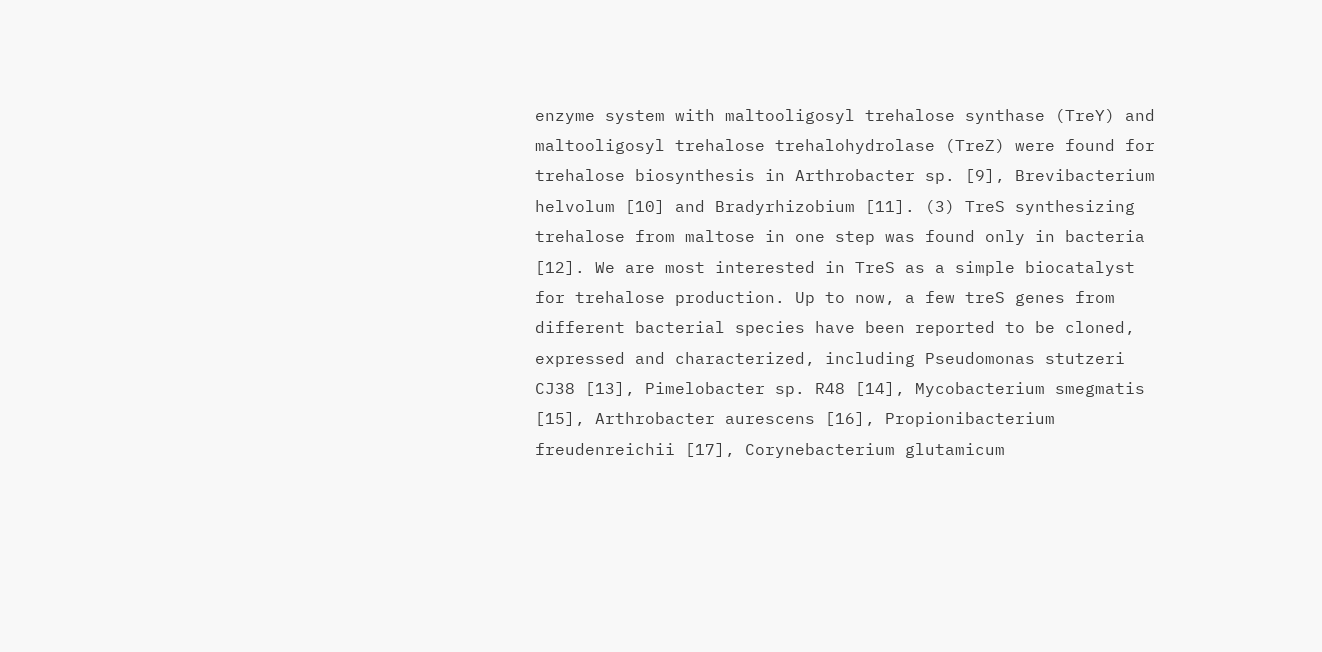enzyme system with maltooligosyl trehalose synthase (TreY) and maltooligosyl trehalose trehalohydrolase (TreZ) were found for trehalose biosynthesis in Arthrobacter sp. [9], Brevibacterium helvolum [10] and Bradyrhizobium [11]. (3) TreS synthesizing trehalose from maltose in one step was found only in bacteria [12]. We are most interested in TreS as a simple biocatalyst for trehalose production. Up to now, a few treS genes from different bacterial species have been reported to be cloned, expressed and characterized, including Pseudomonas stutzeri CJ38 [13], Pimelobacter sp. R48 [14], Mycobacterium smegmatis [15], Arthrobacter aurescens [16], Propionibacterium freudenreichii [17], Corynebacterium glutamicum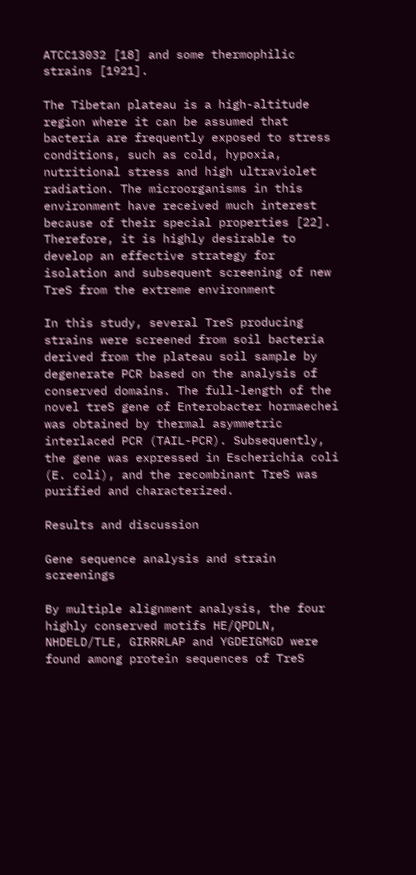ATCC13032 [18] and some thermophilic strains [1921].

The Tibetan plateau is a high-altitude region where it can be assumed that bacteria are frequently exposed to stress conditions, such as cold, hypoxia, nutritional stress and high ultraviolet radiation. The microorganisms in this environment have received much interest because of their special properties [22]. Therefore, it is highly desirable to develop an effective strategy for isolation and subsequent screening of new TreS from the extreme environment

In this study, several TreS producing strains were screened from soil bacteria derived from the plateau soil sample by degenerate PCR based on the analysis of conserved domains. The full-length of the novel treS gene of Enterobacter hormaechei was obtained by thermal asymmetric interlaced PCR (TAIL-PCR). Subsequently, the gene was expressed in Escherichia coli (E. coli), and the recombinant TreS was purified and characterized.

Results and discussion

Gene sequence analysis and strain screenings

By multiple alignment analysis, the four highly conserved motifs HE/QPDLN, NHDELD/TLE, GIRRRLAP and YGDEIGMGD were found among protein sequences of TreS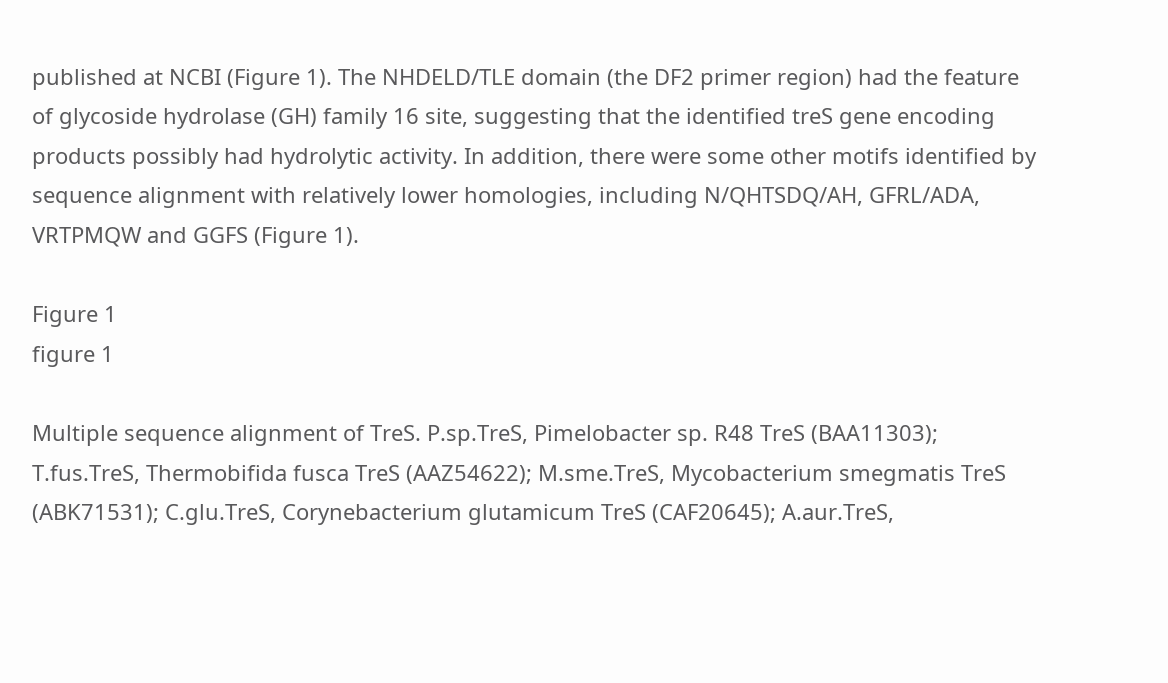published at NCBI (Figure 1). The NHDELD/TLE domain (the DF2 primer region) had the feature of glycoside hydrolase (GH) family 16 site, suggesting that the identified treS gene encoding products possibly had hydrolytic activity. In addition, there were some other motifs identified by sequence alignment with relatively lower homologies, including N/QHTSDQ/AH, GFRL/ADA, VRTPMQW and GGFS (Figure 1).

Figure 1
figure 1

Multiple sequence alignment of TreS. P.sp.TreS, Pimelobacter sp. R48 TreS (BAA11303); T.fus.TreS, Thermobifida fusca TreS (AAZ54622); M.sme.TreS, Mycobacterium smegmatis TreS (ABK71531); C.glu.TreS, Corynebacterium glutamicum TreS (CAF20645); A.aur.TreS,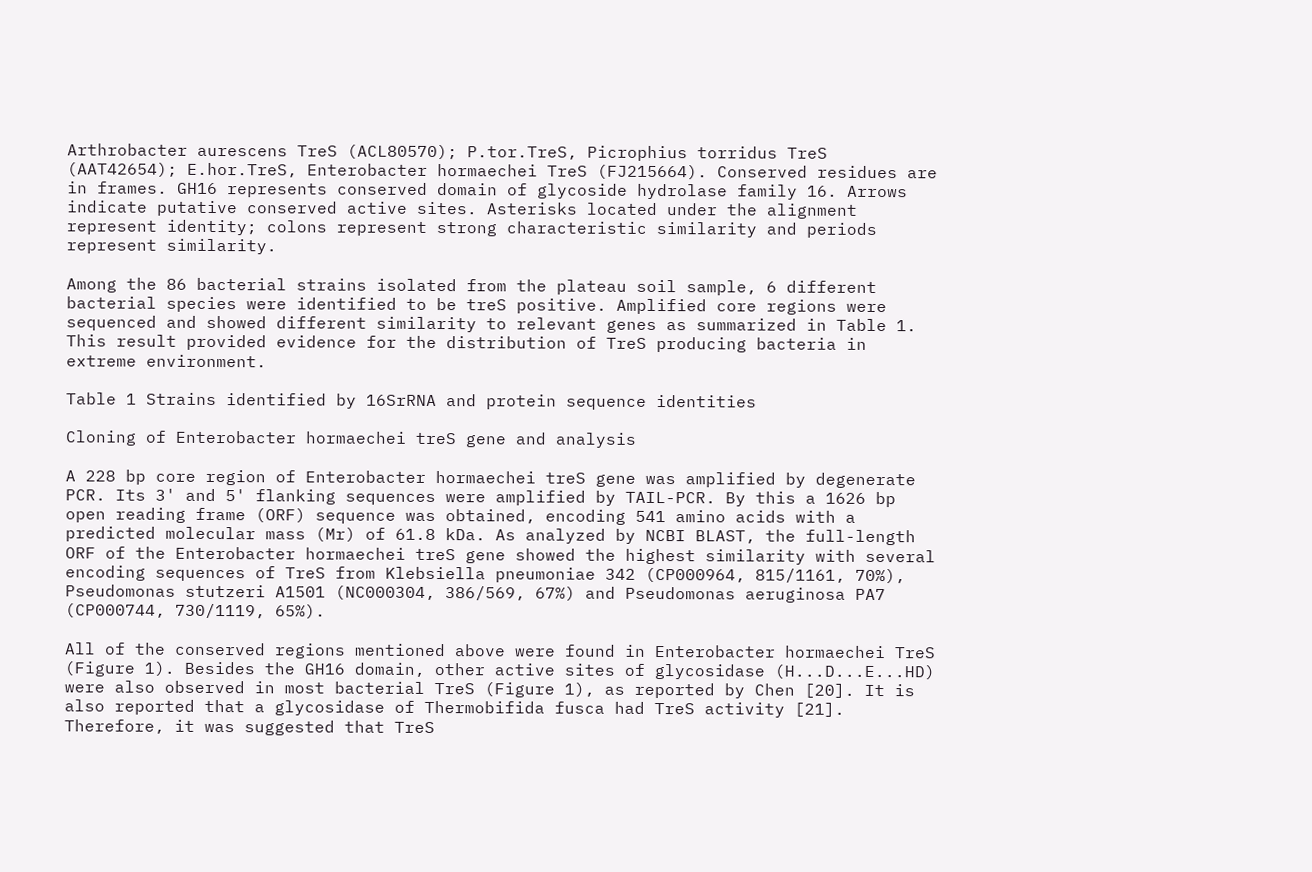Arthrobacter aurescens TreS (ACL80570); P.tor.TreS, Picrophius torridus TreS (AAT42654); E.hor.TreS, Enterobacter hormaechei TreS (FJ215664). Conserved residues are in frames. GH16 represents conserved domain of glycoside hydrolase family 16. Arrows indicate putative conserved active sites. Asterisks located under the alignment represent identity; colons represent strong characteristic similarity and periods represent similarity.

Among the 86 bacterial strains isolated from the plateau soil sample, 6 different bacterial species were identified to be treS positive. Amplified core regions were sequenced and showed different similarity to relevant genes as summarized in Table 1. This result provided evidence for the distribution of TreS producing bacteria in extreme environment.

Table 1 Strains identified by 16SrRNA and protein sequence identities

Cloning of Enterobacter hormaechei treS gene and analysis

A 228 bp core region of Enterobacter hormaechei treS gene was amplified by degenerate PCR. Its 3' and 5' flanking sequences were amplified by TAIL-PCR. By this a 1626 bp open reading frame (ORF) sequence was obtained, encoding 541 amino acids with a predicted molecular mass (Mr) of 61.8 kDa. As analyzed by NCBI BLAST, the full-length ORF of the Enterobacter hormaechei treS gene showed the highest similarity with several encoding sequences of TreS from Klebsiella pneumoniae 342 (CP000964, 815/1161, 70%), Pseudomonas stutzeri A1501 (NC000304, 386/569, 67%) and Pseudomonas aeruginosa PA7 (CP000744, 730/1119, 65%).

All of the conserved regions mentioned above were found in Enterobacter hormaechei TreS (Figure 1). Besides the GH16 domain, other active sites of glycosidase (H...D...E...HD) were also observed in most bacterial TreS (Figure 1), as reported by Chen [20]. It is also reported that a glycosidase of Thermobifida fusca had TreS activity [21]. Therefore, it was suggested that TreS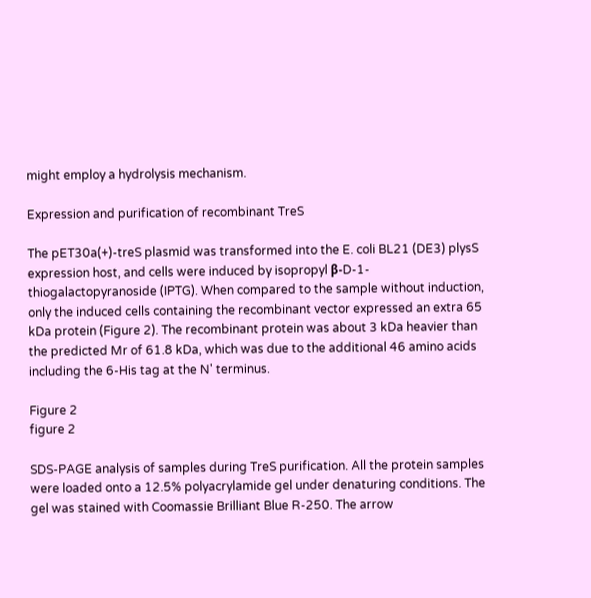might employ a hydrolysis mechanism.

Expression and purification of recombinant TreS

The pET30a(+)-treS plasmid was transformed into the E. coli BL21 (DE3) plysS expression host, and cells were induced by isopropyl β-D-1-thiogalactopyranoside (IPTG). When compared to the sample without induction, only the induced cells containing the recombinant vector expressed an extra 65 kDa protein (Figure 2). The recombinant protein was about 3 kDa heavier than the predicted Mr of 61.8 kDa, which was due to the additional 46 amino acids including the 6-His tag at the N' terminus.

Figure 2
figure 2

SDS-PAGE analysis of samples during TreS purification. All the protein samples were loaded onto a 12.5% polyacrylamide gel under denaturing conditions. The gel was stained with Coomassie Brilliant Blue R-250. The arrow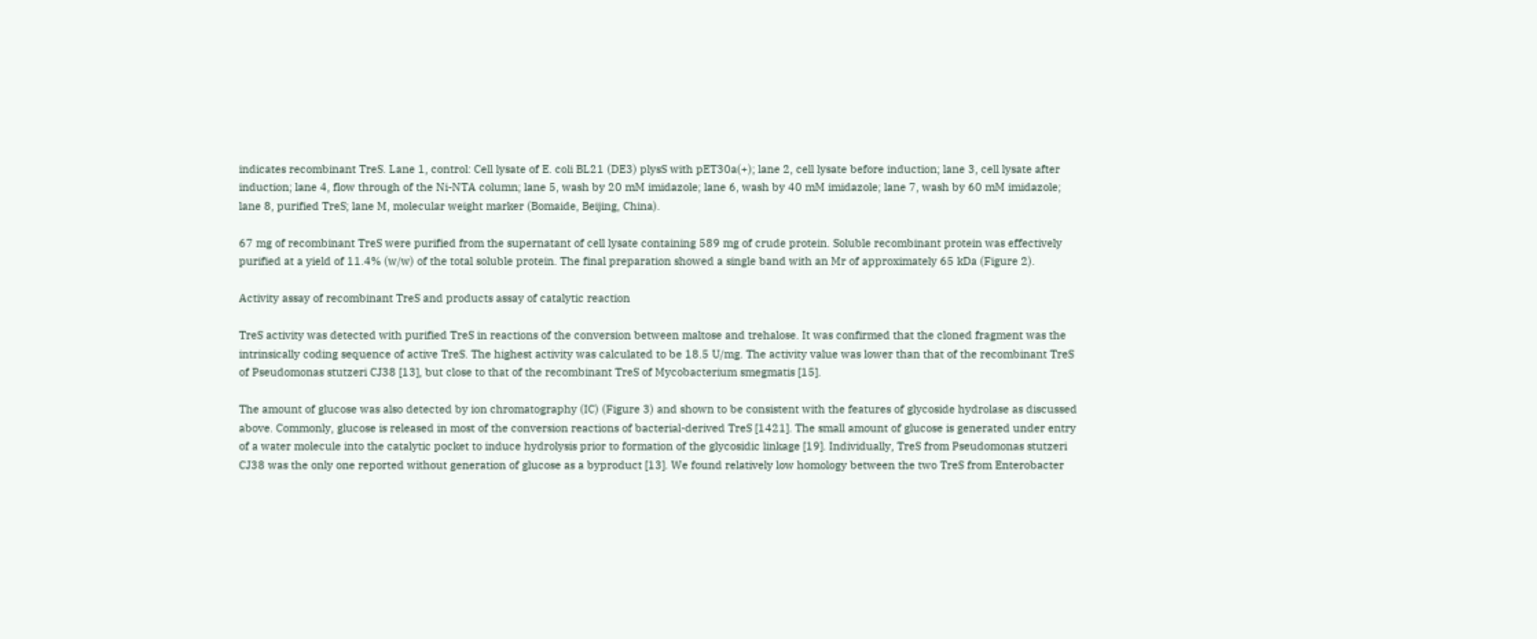indicates recombinant TreS. Lane 1, control: Cell lysate of E. coli BL21 (DE3) plysS with pET30a(+); lane 2, cell lysate before induction; lane 3, cell lysate after induction; lane 4, flow through of the Ni-NTA column; lane 5, wash by 20 mM imidazole; lane 6, wash by 40 mM imidazole; lane 7, wash by 60 mM imidazole; lane 8, purified TreS; lane M, molecular weight marker (Bomaide, Beijing, China).

67 mg of recombinant TreS were purified from the supernatant of cell lysate containing 589 mg of crude protein. Soluble recombinant protein was effectively purified at a yield of 11.4% (w/w) of the total soluble protein. The final preparation showed a single band with an Mr of approximately 65 kDa (Figure 2).

Activity assay of recombinant TreS and products assay of catalytic reaction

TreS activity was detected with purified TreS in reactions of the conversion between maltose and trehalose. It was confirmed that the cloned fragment was the intrinsically coding sequence of active TreS. The highest activity was calculated to be 18.5 U/mg. The activity value was lower than that of the recombinant TreS of Pseudomonas stutzeri CJ38 [13], but close to that of the recombinant TreS of Mycobacterium smegmatis [15].

The amount of glucose was also detected by ion chromatography (IC) (Figure 3) and shown to be consistent with the features of glycoside hydrolase as discussed above. Commonly, glucose is released in most of the conversion reactions of bacterial-derived TreS [1421]. The small amount of glucose is generated under entry of a water molecule into the catalytic pocket to induce hydrolysis prior to formation of the glycosidic linkage [19]. Individually, TreS from Pseudomonas stutzeri CJ38 was the only one reported without generation of glucose as a byproduct [13]. We found relatively low homology between the two TreS from Enterobacter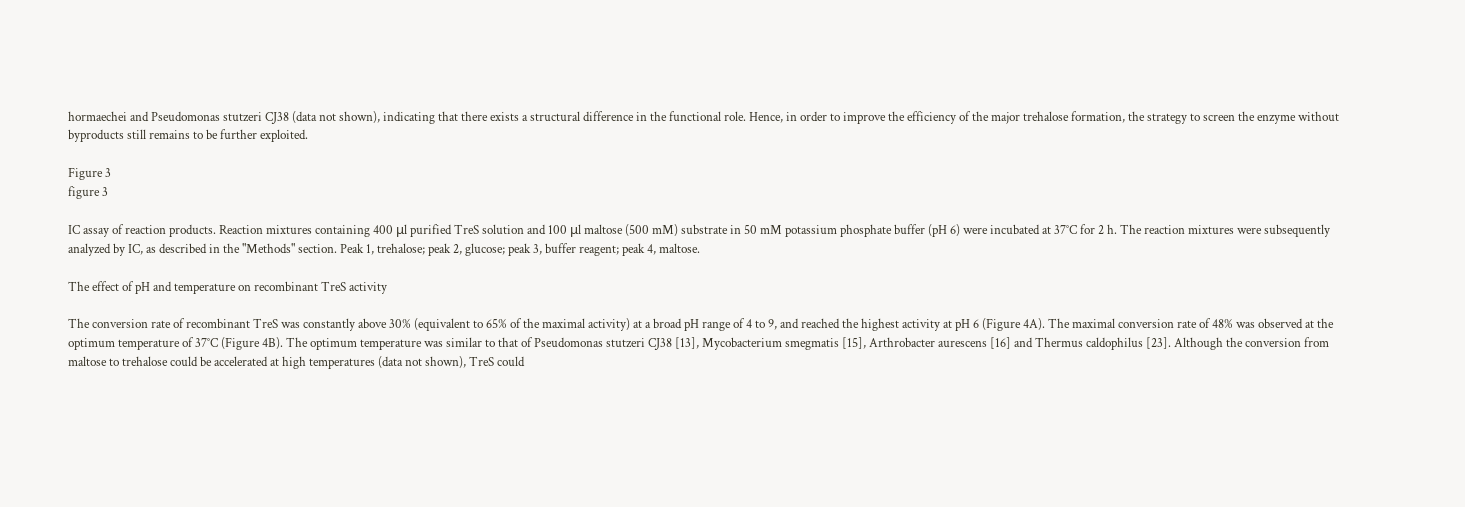hormaechei and Pseudomonas stutzeri CJ38 (data not shown), indicating that there exists a structural difference in the functional role. Hence, in order to improve the efficiency of the major trehalose formation, the strategy to screen the enzyme without byproducts still remains to be further exploited.

Figure 3
figure 3

IC assay of reaction products. Reaction mixtures containing 400 μl purified TreS solution and 100 μl maltose (500 mM) substrate in 50 mM potassium phosphate buffer (pH 6) were incubated at 37°C for 2 h. The reaction mixtures were subsequently analyzed by IC, as described in the "Methods" section. Peak 1, trehalose; peak 2, glucose; peak 3, buffer reagent; peak 4, maltose.

The effect of pH and temperature on recombinant TreS activity

The conversion rate of recombinant TreS was constantly above 30% (equivalent to 65% of the maximal activity) at a broad pH range of 4 to 9, and reached the highest activity at pH 6 (Figure 4A). The maximal conversion rate of 48% was observed at the optimum temperature of 37°C (Figure 4B). The optimum temperature was similar to that of Pseudomonas stutzeri CJ38 [13], Mycobacterium smegmatis [15], Arthrobacter aurescens [16] and Thermus caldophilus [23]. Although the conversion from maltose to trehalose could be accelerated at high temperatures (data not shown), TreS could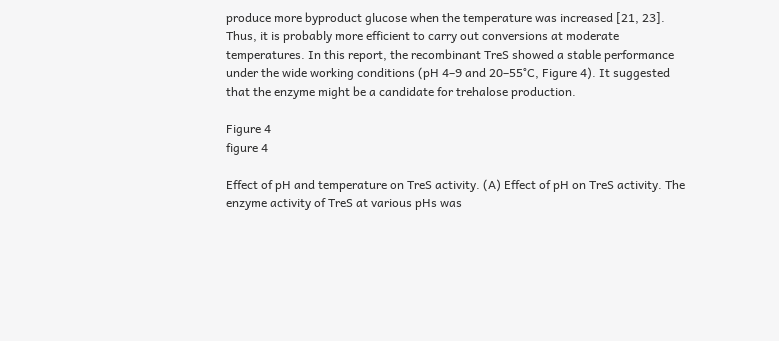produce more byproduct glucose when the temperature was increased [21, 23]. Thus, it is probably more efficient to carry out conversions at moderate temperatures. In this report, the recombinant TreS showed a stable performance under the wide working conditions (pH 4–9 and 20–55°C, Figure 4). It suggested that the enzyme might be a candidate for trehalose production.

Figure 4
figure 4

Effect of pH and temperature on TreS activity. (A) Effect of pH on TreS activity. The enzyme activity of TreS at various pHs was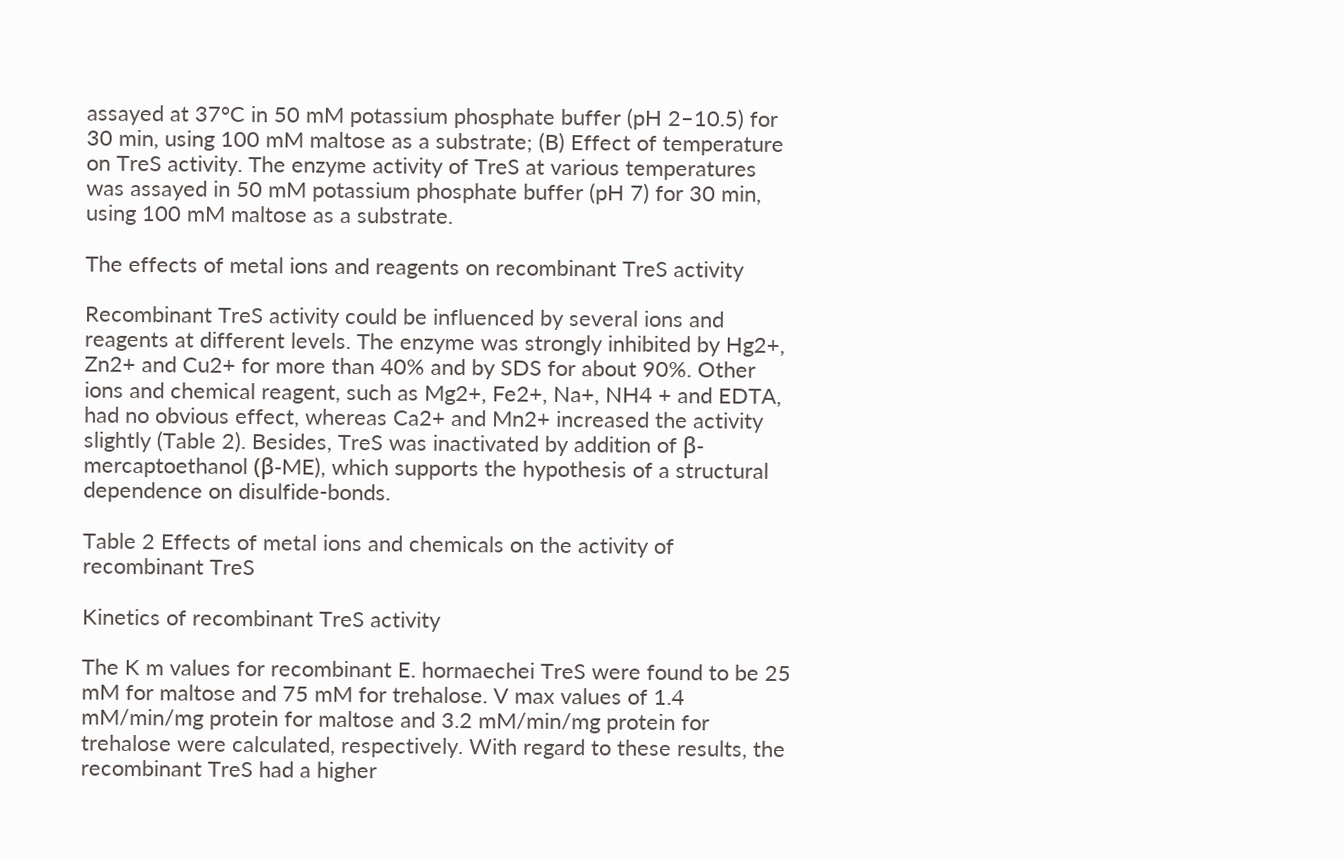assayed at 37°C in 50 mM potassium phosphate buffer (pH 2–10.5) for 30 min, using 100 mM maltose as a substrate; (B) Effect of temperature on TreS activity. The enzyme activity of TreS at various temperatures was assayed in 50 mM potassium phosphate buffer (pH 7) for 30 min, using 100 mM maltose as a substrate.

The effects of metal ions and reagents on recombinant TreS activity

Recombinant TreS activity could be influenced by several ions and reagents at different levels. The enzyme was strongly inhibited by Hg2+, Zn2+ and Cu2+ for more than 40% and by SDS for about 90%. Other ions and chemical reagent, such as Mg2+, Fe2+, Na+, NH4 + and EDTA, had no obvious effect, whereas Ca2+ and Mn2+ increased the activity slightly (Table 2). Besides, TreS was inactivated by addition of β-mercaptoethanol (β-ME), which supports the hypothesis of a structural dependence on disulfide-bonds.

Table 2 Effects of metal ions and chemicals on the activity of recombinant TreS

Kinetics of recombinant TreS activity

The K m values for recombinant E. hormaechei TreS were found to be 25 mM for maltose and 75 mM for trehalose. V max values of 1.4 mM/min/mg protein for maltose and 3.2 mM/min/mg protein for trehalose were calculated, respectively. With regard to these results, the recombinant TreS had a higher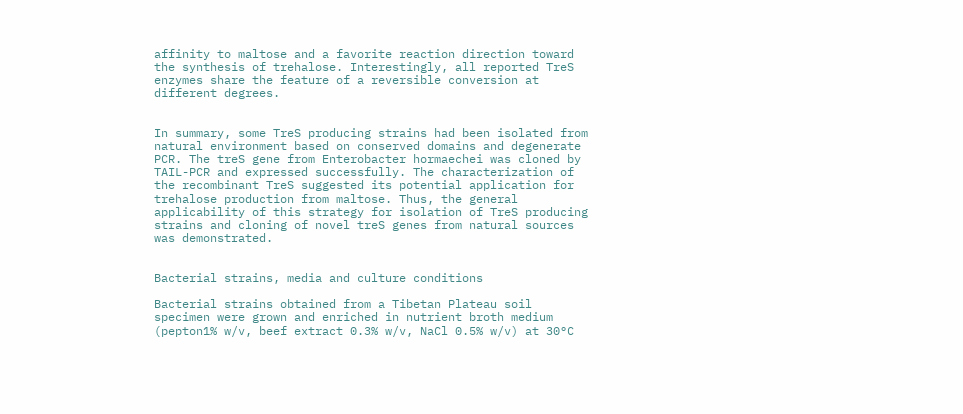affinity to maltose and a favorite reaction direction toward the synthesis of trehalose. Interestingly, all reported TreS enzymes share the feature of a reversible conversion at different degrees.


In summary, some TreS producing strains had been isolated from natural environment based on conserved domains and degenerate PCR. The treS gene from Enterobacter hormaechei was cloned by TAIL-PCR and expressed successfully. The characterization of the recombinant TreS suggested its potential application for trehalose production from maltose. Thus, the general applicability of this strategy for isolation of TreS producing strains and cloning of novel treS genes from natural sources was demonstrated.


Bacterial strains, media and culture conditions

Bacterial strains obtained from a Tibetan Plateau soil specimen were grown and enriched in nutrient broth medium (pepton1% w/v, beef extract 0.3% w/v, NaCl 0.5% w/v) at 30°C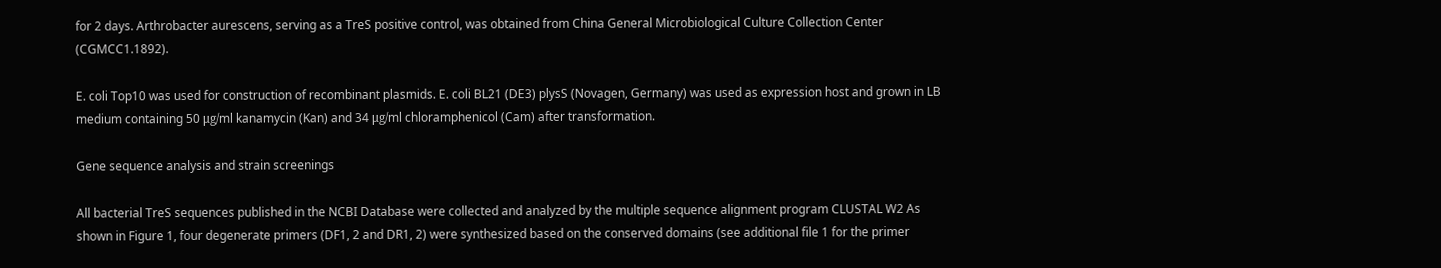for 2 days. Arthrobacter aurescens, serving as a TreS positive control, was obtained from China General Microbiological Culture Collection Center (CGMCC1.1892).

E. coli Top10 was used for construction of recombinant plasmids. E. coli BL21 (DE3) plysS (Novagen, Germany) was used as expression host and grown in LB medium containing 50 μg/ml kanamycin (Kan) and 34 μg/ml chloramphenicol (Cam) after transformation.

Gene sequence analysis and strain screenings

All bacterial TreS sequences published in the NCBI Database were collected and analyzed by the multiple sequence alignment program CLUSTAL W2 As shown in Figure 1, four degenerate primers (DF1, 2 and DR1, 2) were synthesized based on the conserved domains (see additional file 1 for the primer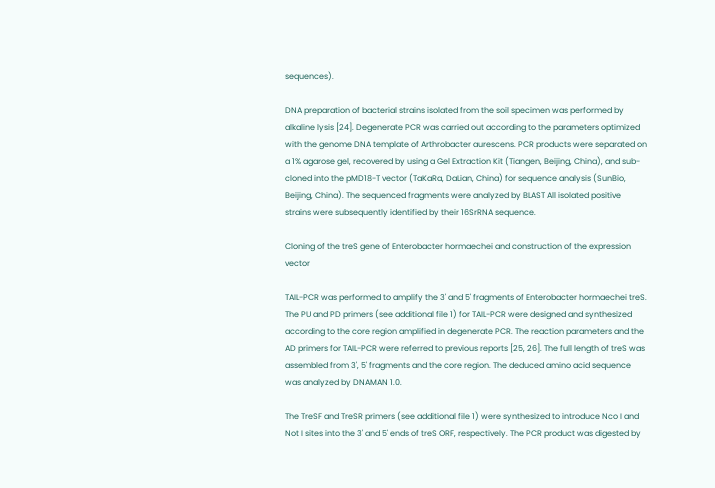sequences).

DNA preparation of bacterial strains isolated from the soil specimen was performed by alkaline lysis [24]. Degenerate PCR was carried out according to the parameters optimized with the genome DNA template of Arthrobacter aurescens. PCR products were separated on a 1% agarose gel, recovered by using a Gel Extraction Kit (Tiangen, Beijing, China), and sub-cloned into the pMD18-T vector (TaKaRa, DaLian, China) for sequence analysis (SunBio, Beijing, China). The sequenced fragments were analyzed by BLAST All isolated positive strains were subsequently identified by their 16SrRNA sequence.

Cloning of the treS gene of Enterobacter hormaechei and construction of the expression vector

TAIL-PCR was performed to amplify the 3' and 5' fragments of Enterobacter hormaechei treS. The PU and PD primers (see additional file 1) for TAIL-PCR were designed and synthesized according to the core region amplified in degenerate PCR. The reaction parameters and the AD primers for TAIL-PCR were referred to previous reports [25, 26]. The full length of treS was assembled from 3', 5' fragments and the core region. The deduced amino acid sequence was analyzed by DNAMAN 1.0.

The TreSF and TreSR primers (see additional file 1) were synthesized to introduce Nco I and Not I sites into the 3' and 5' ends of treS ORF, respectively. The PCR product was digested by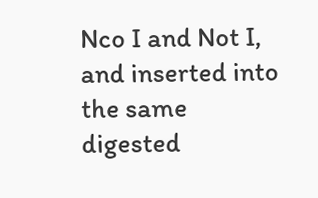Nco I and Not I, and inserted into the same digested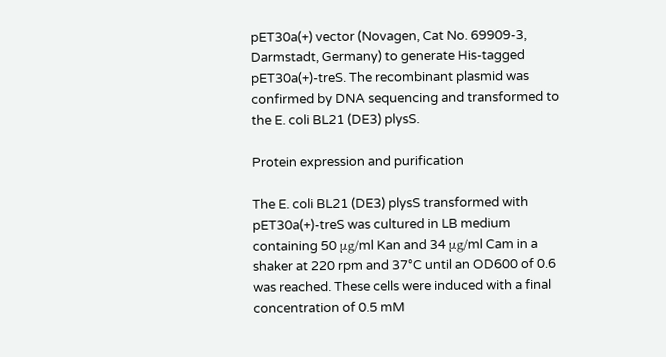pET30a(+) vector (Novagen, Cat No. 69909-3, Darmstadt, Germany) to generate His-tagged pET30a(+)-treS. The recombinant plasmid was confirmed by DNA sequencing and transformed to the E. coli BL21 (DE3) plysS.

Protein expression and purification

The E. coli BL21 (DE3) plysS transformed with pET30a(+)-treS was cultured in LB medium containing 50 μg/ml Kan and 34 μg/ml Cam in a shaker at 220 rpm and 37°C until an OD600 of 0.6 was reached. These cells were induced with a final concentration of 0.5 mM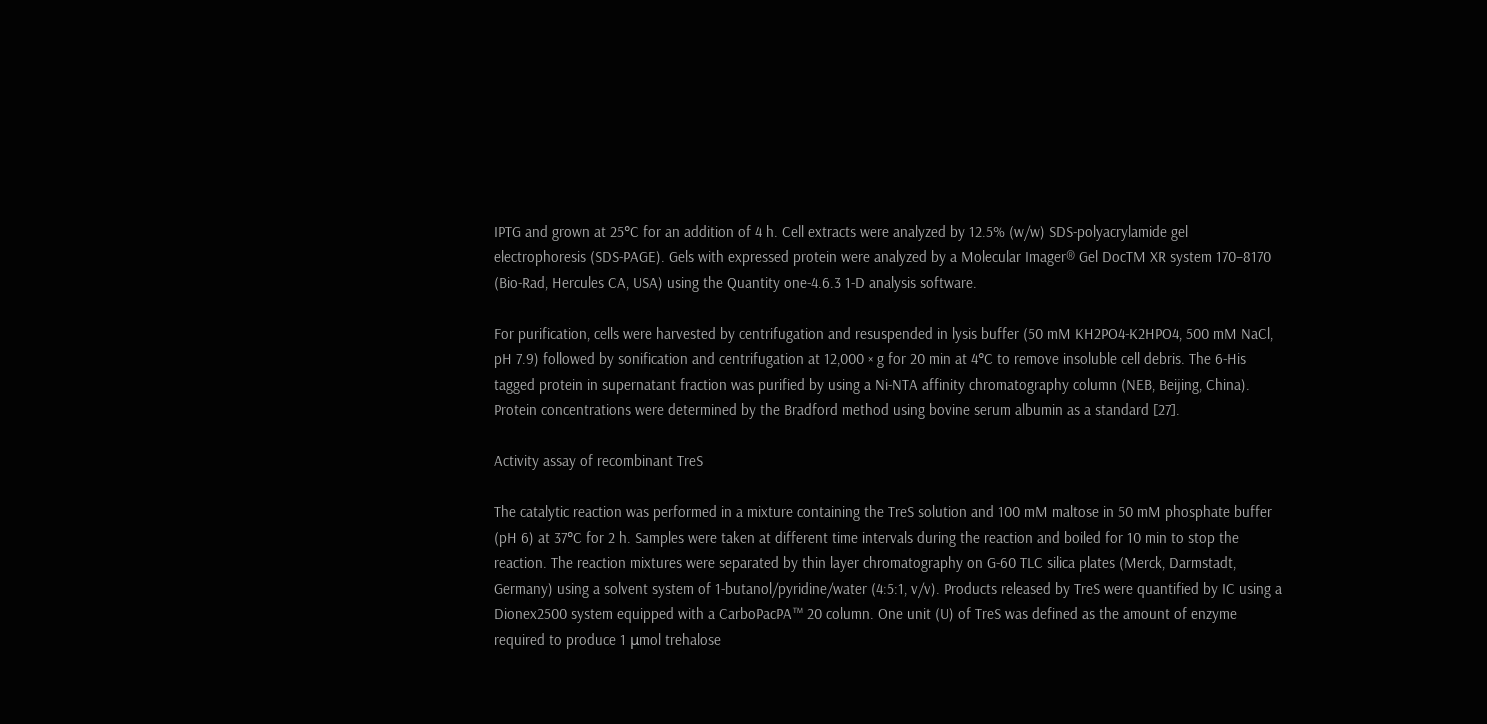IPTG and grown at 25°C for an addition of 4 h. Cell extracts were analyzed by 12.5% (w/w) SDS-polyacrylamide gel electrophoresis (SDS-PAGE). Gels with expressed protein were analyzed by a Molecular Imager® Gel DocTM XR system 170–8170 (Bio-Rad, Hercules CA, USA) using the Quantity one-4.6.3 1-D analysis software.

For purification, cells were harvested by centrifugation and resuspended in lysis buffer (50 mM KH2PO4-K2HPO4, 500 mM NaCl, pH 7.9) followed by sonification and centrifugation at 12,000 × g for 20 min at 4°C to remove insoluble cell debris. The 6-His tagged protein in supernatant fraction was purified by using a Ni-NTA affinity chromatography column (NEB, Beijing, China). Protein concentrations were determined by the Bradford method using bovine serum albumin as a standard [27].

Activity assay of recombinant TreS

The catalytic reaction was performed in a mixture containing the TreS solution and 100 mM maltose in 50 mM phosphate buffer (pH 6) at 37°C for 2 h. Samples were taken at different time intervals during the reaction and boiled for 10 min to stop the reaction. The reaction mixtures were separated by thin layer chromatography on G-60 TLC silica plates (Merck, Darmstadt, Germany) using a solvent system of 1-butanol/pyridine/water (4:5:1, v/v). Products released by TreS were quantified by IC using a Dionex2500 system equipped with a CarboPacPA™ 20 column. One unit (U) of TreS was defined as the amount of enzyme required to produce 1 μmol trehalose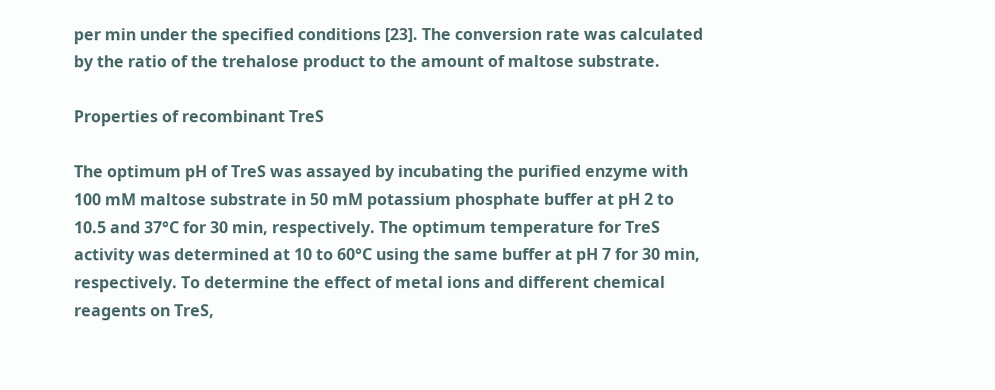per min under the specified conditions [23]. The conversion rate was calculated by the ratio of the trehalose product to the amount of maltose substrate.

Properties of recombinant TreS

The optimum pH of TreS was assayed by incubating the purified enzyme with 100 mM maltose substrate in 50 mM potassium phosphate buffer at pH 2 to 10.5 and 37°C for 30 min, respectively. The optimum temperature for TreS activity was determined at 10 to 60°C using the same buffer at pH 7 for 30 min, respectively. To determine the effect of metal ions and different chemical reagents on TreS,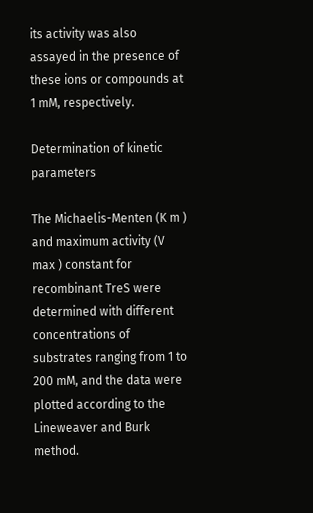its activity was also assayed in the presence of these ions or compounds at 1 mM, respectively.

Determination of kinetic parameters

The Michaelis-Menten (K m ) and maximum activity (V max ) constant for recombinant TreS were determined with different concentrations of substrates ranging from 1 to 200 mM, and the data were plotted according to the Lineweaver and Burk method.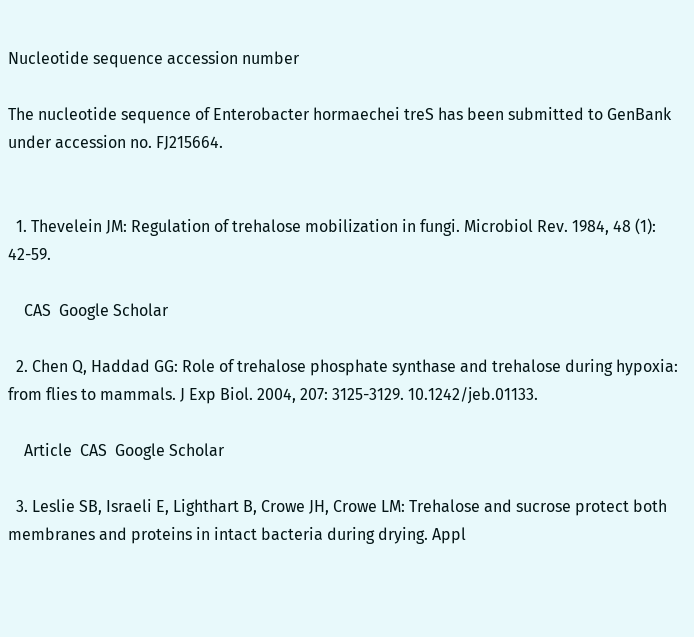Nucleotide sequence accession number

The nucleotide sequence of Enterobacter hormaechei treS has been submitted to GenBank under accession no. FJ215664.


  1. Thevelein JM: Regulation of trehalose mobilization in fungi. Microbiol Rev. 1984, 48 (1): 42-59.

    CAS  Google Scholar

  2. Chen Q, Haddad GG: Role of trehalose phosphate synthase and trehalose during hypoxia: from flies to mammals. J Exp Biol. 2004, 207: 3125-3129. 10.1242/jeb.01133.

    Article  CAS  Google Scholar

  3. Leslie SB, Israeli E, Lighthart B, Crowe JH, Crowe LM: Trehalose and sucrose protect both membranes and proteins in intact bacteria during drying. Appl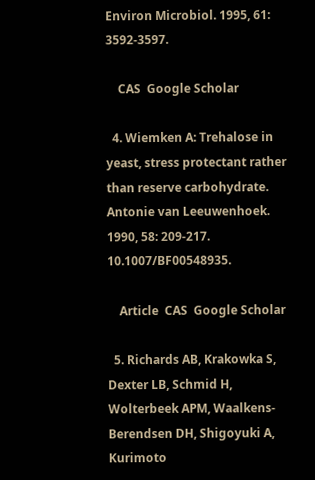Environ Microbiol. 1995, 61: 3592-3597.

    CAS  Google Scholar

  4. Wiemken A: Trehalose in yeast, stress protectant rather than reserve carbohydrate. Antonie van Leeuwenhoek. 1990, 58: 209-217. 10.1007/BF00548935.

    Article  CAS  Google Scholar

  5. Richards AB, Krakowka S, Dexter LB, Schmid H, Wolterbeek APM, Waalkens-Berendsen DH, Shigoyuki A, Kurimoto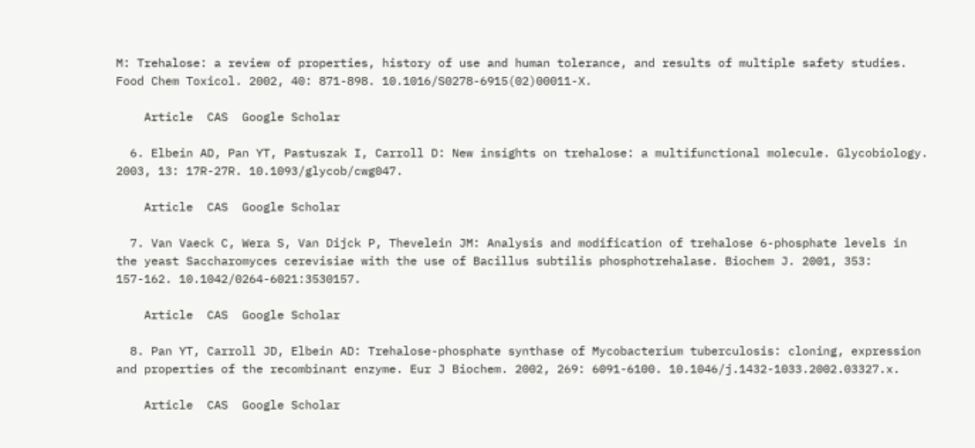M: Trehalose: a review of properties, history of use and human tolerance, and results of multiple safety studies. Food Chem Toxicol. 2002, 40: 871-898. 10.1016/S0278-6915(02)00011-X.

    Article  CAS  Google Scholar

  6. Elbein AD, Pan YT, Pastuszak I, Carroll D: New insights on trehalose: a multifunctional molecule. Glycobiology. 2003, 13: 17R-27R. 10.1093/glycob/cwg047.

    Article  CAS  Google Scholar

  7. Van Vaeck C, Wera S, Van Dijck P, Thevelein JM: Analysis and modification of trehalose 6-phosphate levels in the yeast Saccharomyces cerevisiae with the use of Bacillus subtilis phosphotrehalase. Biochem J. 2001, 353: 157-162. 10.1042/0264-6021:3530157.

    Article  CAS  Google Scholar

  8. Pan YT, Carroll JD, Elbein AD: Trehalose-phosphate synthase of Mycobacterium tuberculosis: cloning, expression and properties of the recombinant enzyme. Eur J Biochem. 2002, 269: 6091-6100. 10.1046/j.1432-1033.2002.03327.x.

    Article  CAS  Google Scholar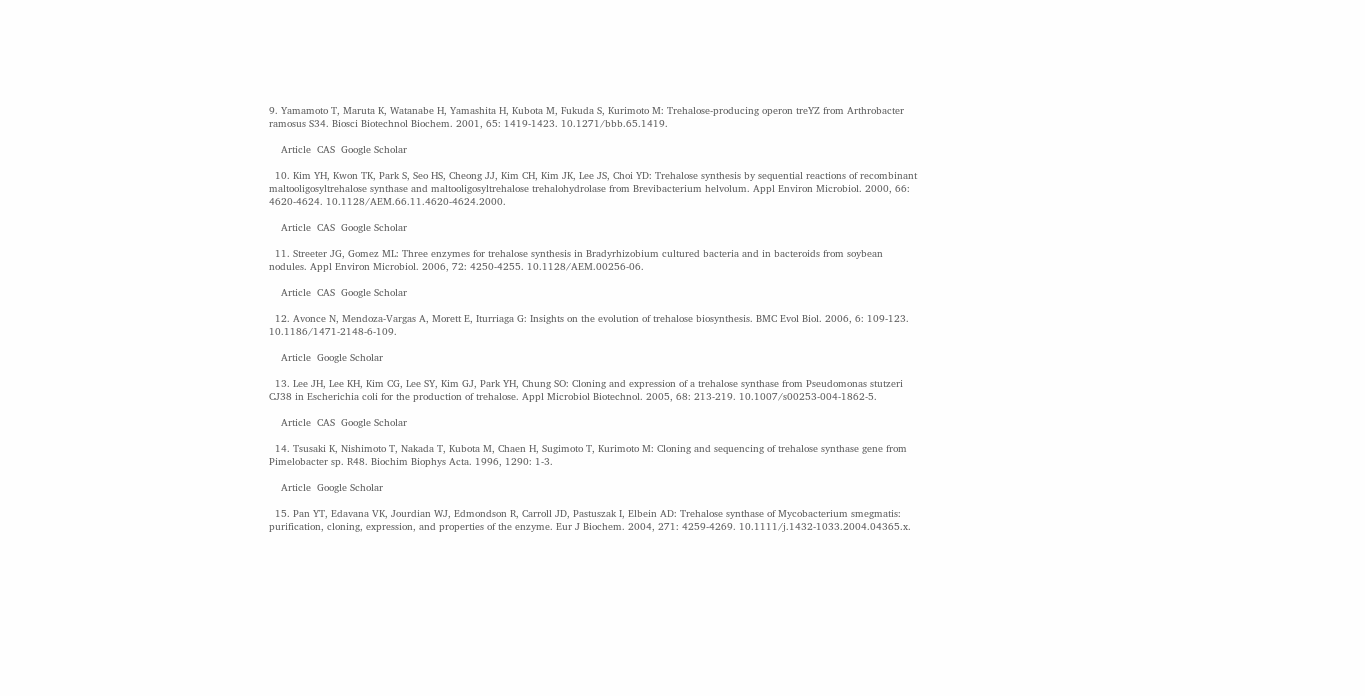9. Yamamoto T, Maruta K, Watanabe H, Yamashita H, Kubota M, Fukuda S, Kurimoto M: Trehalose-producing operon treYZ from Arthrobacter ramosus S34. Biosci Biotechnol Biochem. 2001, 65: 1419-1423. 10.1271/bbb.65.1419.

    Article  CAS  Google Scholar

  10. Kim YH, Kwon TK, Park S, Seo HS, Cheong JJ, Kim CH, Kim JK, Lee JS, Choi YD: Trehalose synthesis by sequential reactions of recombinant maltooligosyltrehalose synthase and maltooligosyltrehalose trehalohydrolase from Brevibacterium helvolum. Appl Environ Microbiol. 2000, 66: 4620-4624. 10.1128/AEM.66.11.4620-4624.2000.

    Article  CAS  Google Scholar

  11. Streeter JG, Gomez ML: Three enzymes for trehalose synthesis in Bradyrhizobium cultured bacteria and in bacteroids from soybean nodules. Appl Environ Microbiol. 2006, 72: 4250-4255. 10.1128/AEM.00256-06.

    Article  CAS  Google Scholar

  12. Avonce N, Mendoza-Vargas A, Morett E, Iturriaga G: Insights on the evolution of trehalose biosynthesis. BMC Evol Biol. 2006, 6: 109-123. 10.1186/1471-2148-6-109.

    Article  Google Scholar

  13. Lee JH, Lee KH, Kim CG, Lee SY, Kim GJ, Park YH, Chung SO: Cloning and expression of a trehalose synthase from Pseudomonas stutzeri CJ38 in Escherichia coli for the production of trehalose. Appl Microbiol Biotechnol. 2005, 68: 213-219. 10.1007/s00253-004-1862-5.

    Article  CAS  Google Scholar

  14. Tsusaki K, Nishimoto T, Nakada T, Kubota M, Chaen H, Sugimoto T, Kurimoto M: Cloning and sequencing of trehalose synthase gene from Pimelobacter sp. R48. Biochim Biophys Acta. 1996, 1290: 1-3.

    Article  Google Scholar

  15. Pan YT, Edavana VK, Jourdian WJ, Edmondson R, Carroll JD, Pastuszak I, Elbein AD: Trehalose synthase of Mycobacterium smegmatis: purification, cloning, expression, and properties of the enzyme. Eur J Biochem. 2004, 271: 4259-4269. 10.1111/j.1432-1033.2004.04365.x.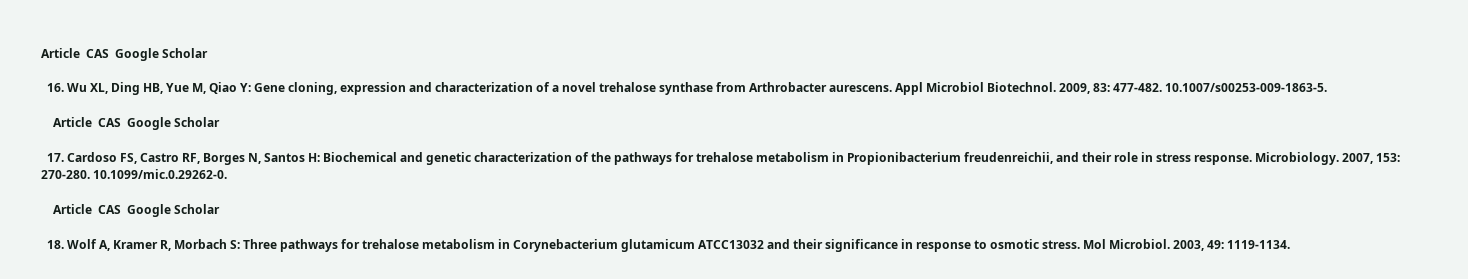Article  CAS  Google Scholar

  16. Wu XL, Ding HB, Yue M, Qiao Y: Gene cloning, expression and characterization of a novel trehalose synthase from Arthrobacter aurescens. Appl Microbiol Biotechnol. 2009, 83: 477-482. 10.1007/s00253-009-1863-5.

    Article  CAS  Google Scholar

  17. Cardoso FS, Castro RF, Borges N, Santos H: Biochemical and genetic characterization of the pathways for trehalose metabolism in Propionibacterium freudenreichii, and their role in stress response. Microbiology. 2007, 153: 270-280. 10.1099/mic.0.29262-0.

    Article  CAS  Google Scholar

  18. Wolf A, Kramer R, Morbach S: Three pathways for trehalose metabolism in Corynebacterium glutamicum ATCC13032 and their significance in response to osmotic stress. Mol Microbiol. 2003, 49: 1119-1134.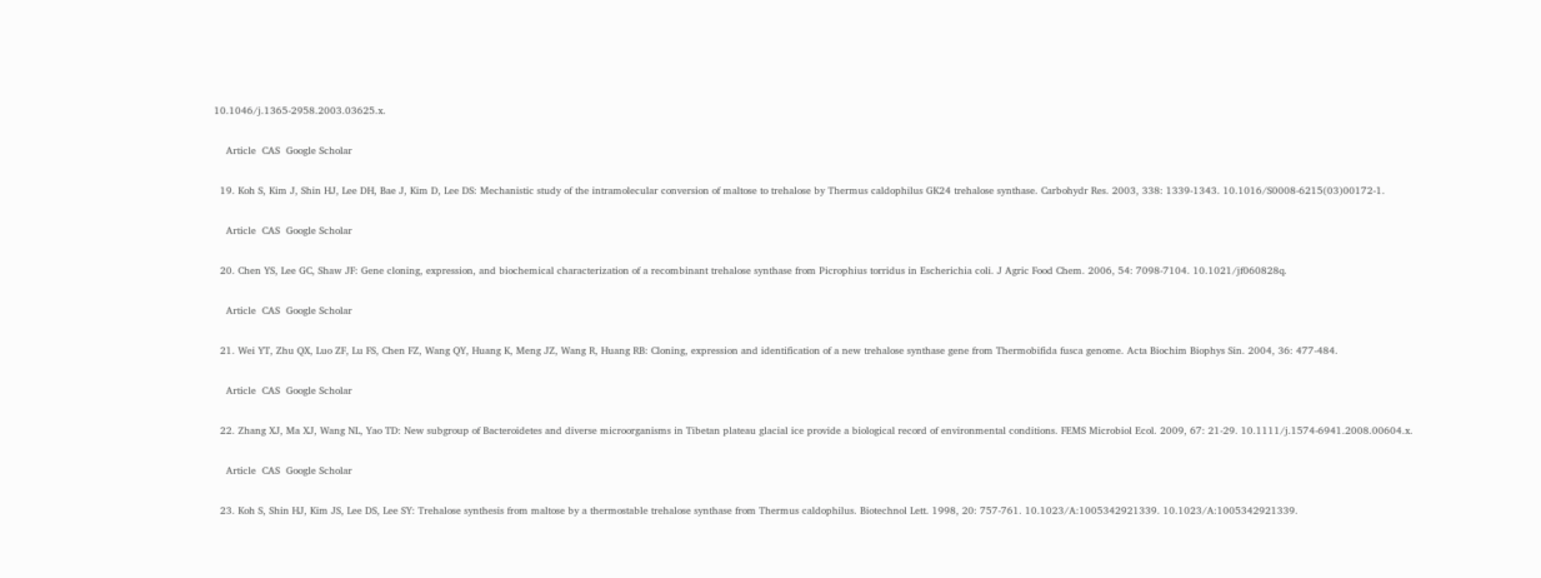10.1046/j.1365-2958.2003.03625.x.

    Article  CAS  Google Scholar

  19. Koh S, Kim J, Shin HJ, Lee DH, Bae J, Kim D, Lee DS: Mechanistic study of the intramolecular conversion of maltose to trehalose by Thermus caldophilus GK24 trehalose synthase. Carbohydr Res. 2003, 338: 1339-1343. 10.1016/S0008-6215(03)00172-1.

    Article  CAS  Google Scholar

  20. Chen YS, Lee GC, Shaw JF: Gene cloning, expression, and biochemical characterization of a recombinant trehalose synthase from Picrophius torridus in Escherichia coli. J Agric Food Chem. 2006, 54: 7098-7104. 10.1021/jf060828q.

    Article  CAS  Google Scholar

  21. Wei YT, Zhu QX, Luo ZF, Lu FS, Chen FZ, Wang QY, Huang K, Meng JZ, Wang R, Huang RB: Cloning, expression and identification of a new trehalose synthase gene from Thermobifida fusca genome. Acta Biochim Biophys Sin. 2004, 36: 477-484.

    Article  CAS  Google Scholar

  22. Zhang XJ, Ma XJ, Wang NL, Yao TD: New subgroup of Bacteroidetes and diverse microorganisms in Tibetan plateau glacial ice provide a biological record of environmental conditions. FEMS Microbiol Ecol. 2009, 67: 21-29. 10.1111/j.1574-6941.2008.00604.x.

    Article  CAS  Google Scholar

  23. Koh S, Shin HJ, Kim JS, Lee DS, Lee SY: Trehalose synthesis from maltose by a thermostable trehalose synthase from Thermus caldophilus. Biotechnol Lett. 1998, 20: 757-761. 10.1023/A:1005342921339. 10.1023/A:1005342921339.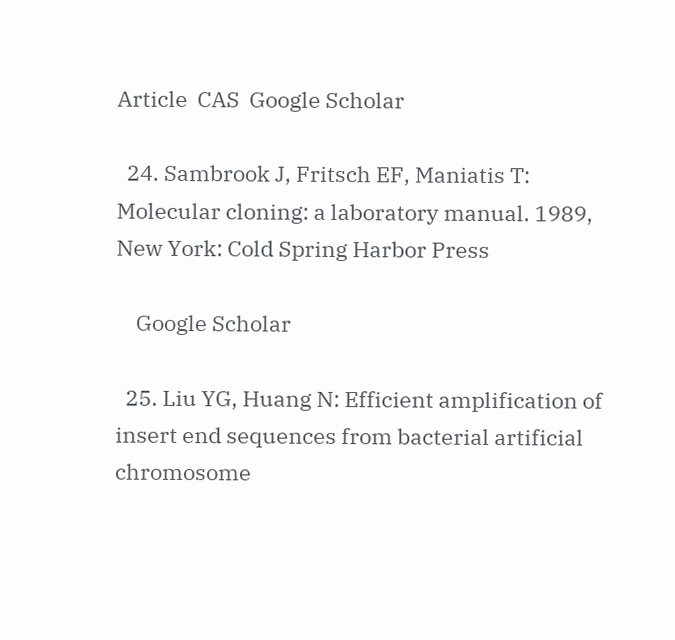Article  CAS  Google Scholar

  24. Sambrook J, Fritsch EF, Maniatis T: Molecular cloning: a laboratory manual. 1989, New York: Cold Spring Harbor Press

    Google Scholar

  25. Liu YG, Huang N: Efficient amplification of insert end sequences from bacterial artificial chromosome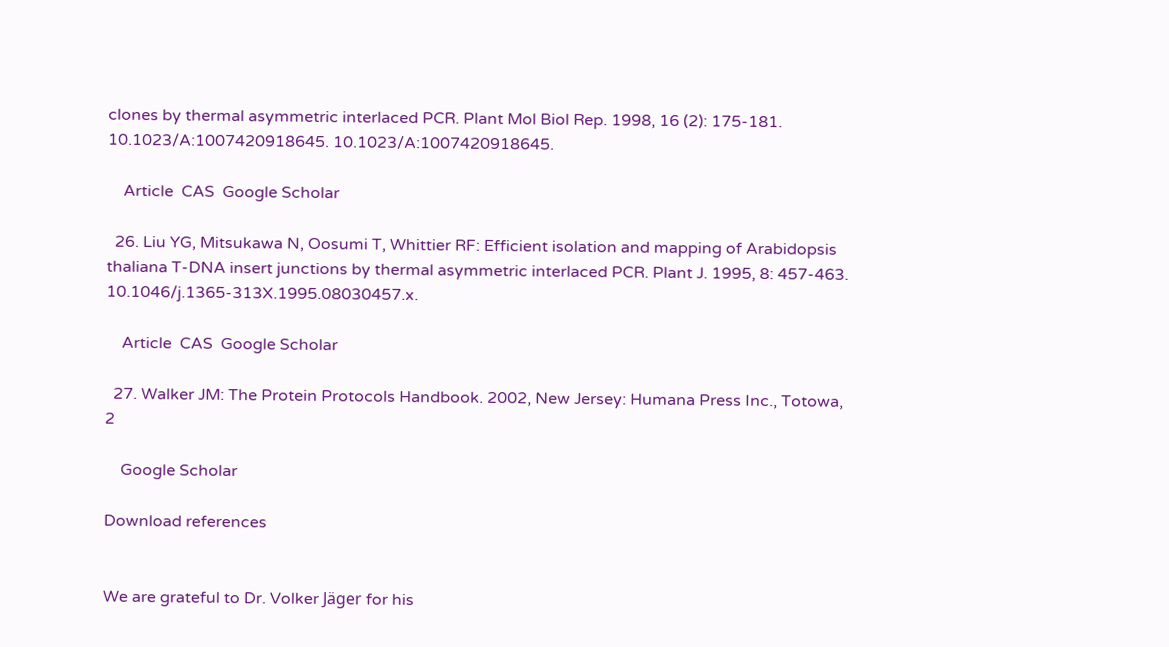clones by thermal asymmetric interlaced PCR. Plant Mol Biol Rep. 1998, 16 (2): 175-181. 10.1023/A:1007420918645. 10.1023/A:1007420918645.

    Article  CAS  Google Scholar

  26. Liu YG, Mitsukawa N, Oosumi T, Whittier RF: Efficient isolation and mapping of Arabidopsis thaliana T-DNA insert junctions by thermal asymmetric interlaced PCR. Plant J. 1995, 8: 457-463. 10.1046/j.1365-313X.1995.08030457.x.

    Article  CAS  Google Scholar

  27. Walker JM: The Protein Protocols Handbook. 2002, New Jersey: Humana Press Inc., Totowa, 2

    Google Scholar

Download references


We are grateful to Dr. Volker Jäger for his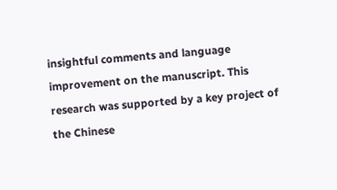insightful comments and language improvement on the manuscript. This research was supported by a key project of the Chinese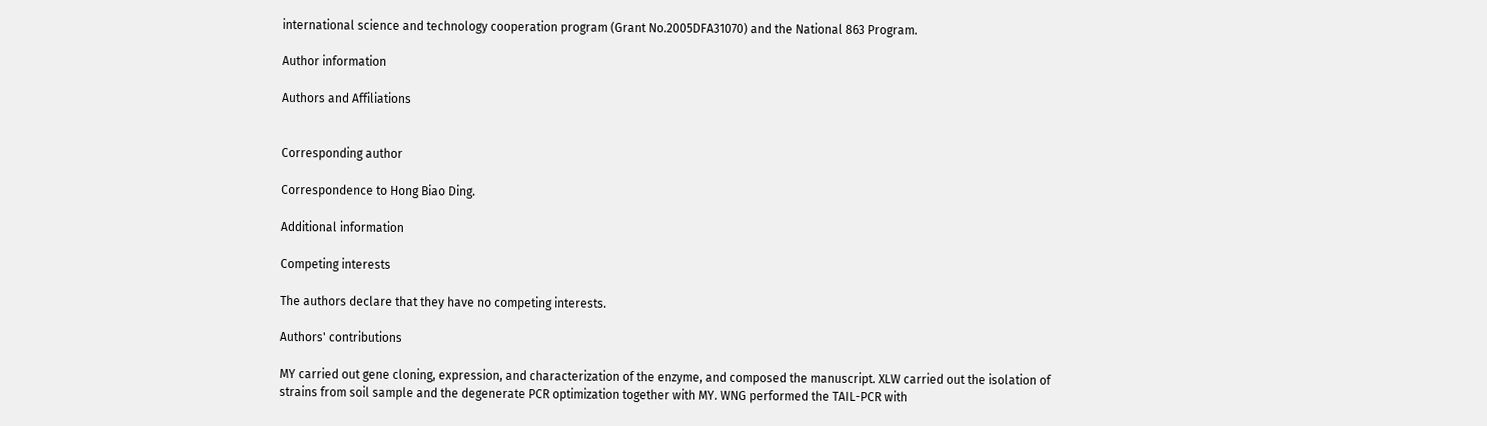international science and technology cooperation program (Grant No.2005DFA31070) and the National 863 Program.

Author information

Authors and Affiliations


Corresponding author

Correspondence to Hong Biao Ding.

Additional information

Competing interests

The authors declare that they have no competing interests.

Authors' contributions

MY carried out gene cloning, expression, and characterization of the enzyme, and composed the manuscript. XLW carried out the isolation of strains from soil sample and the degenerate PCR optimization together with MY. WNG performed the TAIL-PCR with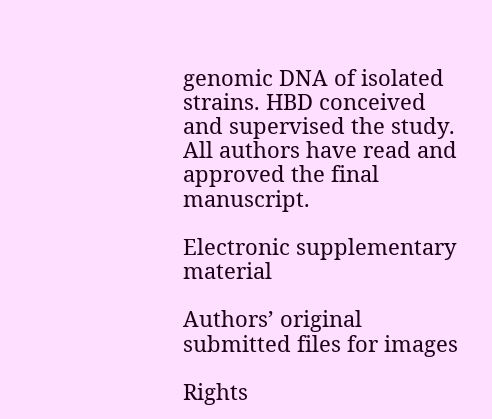genomic DNA of isolated strains. HBD conceived and supervised the study. All authors have read and approved the final manuscript.

Electronic supplementary material

Authors’ original submitted files for images

Rights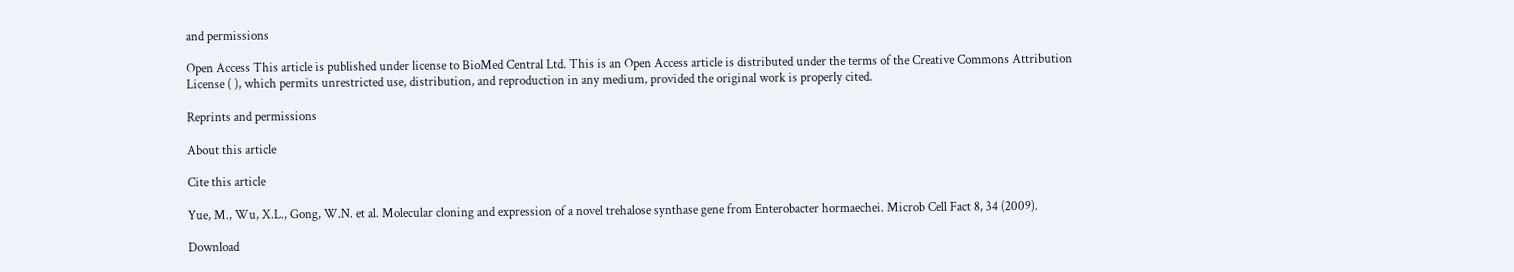and permissions

Open Access This article is published under license to BioMed Central Ltd. This is an Open Access article is distributed under the terms of the Creative Commons Attribution License ( ), which permits unrestricted use, distribution, and reproduction in any medium, provided the original work is properly cited.

Reprints and permissions

About this article

Cite this article

Yue, M., Wu, X.L., Gong, W.N. et al. Molecular cloning and expression of a novel trehalose synthase gene from Enterobacter hormaechei. Microb Cell Fact 8, 34 (2009).

Download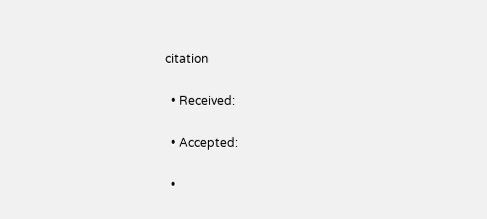citation

  • Received:

  • Accepted:

  •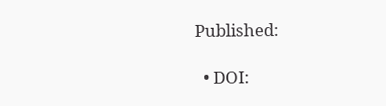Published:

  • DOI: